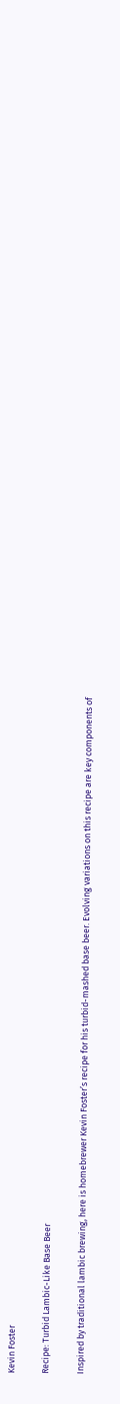Kevin Foster

Recipe: Turbid Lambic-Like Base Beer

Inspired by traditional lambic brewing, here is homebrewer Kevin Foster’s recipe for his turbid-mashed base beer. Evolving variations on this recipe are key components of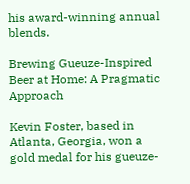his award-winning annual blends.

Brewing Gueuze-Inspired Beer at Home: A Pragmatic Approach

Kevin Foster, based in Atlanta, Georgia, won a gold medal for his gueuze-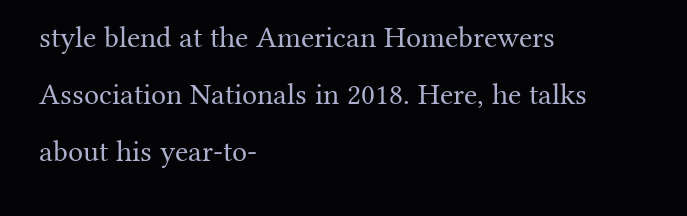style blend at the American Homebrewers Association Nationals in 2018. Here, he talks about his year-to-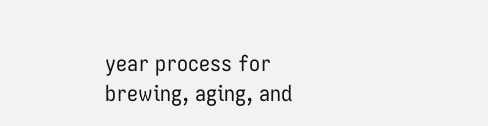year process for brewing, aging, and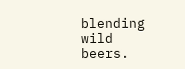blending wild beers.